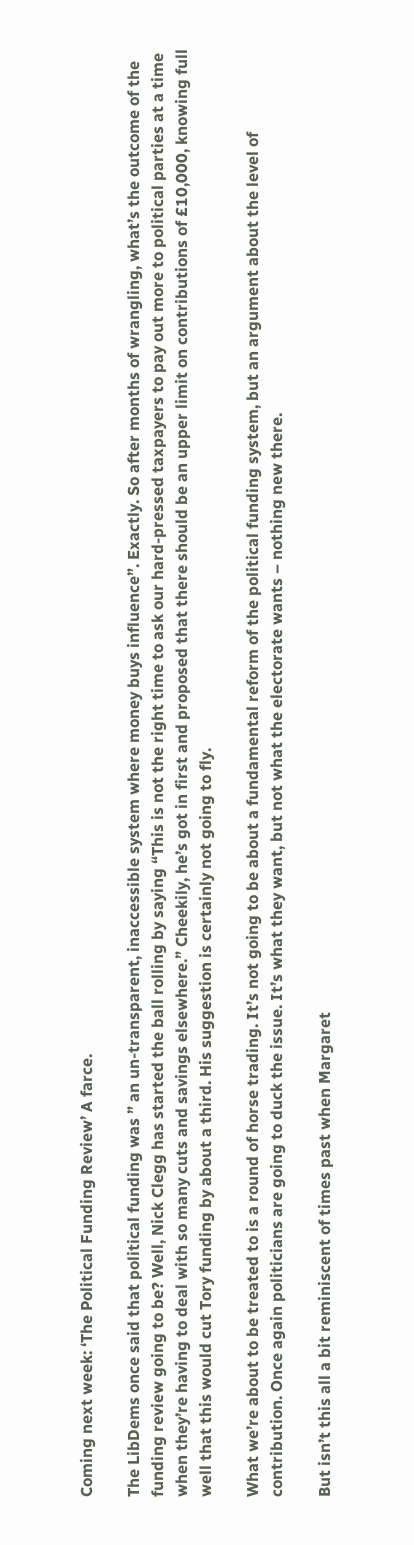Coming next week: ‘The Political Funding Review’ A farce.

The LibDems once said that political funding was ” an un-transparent, inaccessible system where money buys influence”. Exactly. So after months of wrangling, what’s the outcome of the funding review going to be? Well, Nick Clegg has started the ball rolling by saying “This is not the right time to ask our hard-pressed taxpayers to pay out more to political parties at a time when they’re having to deal with so many cuts and savings elsewhere.” Cheekily, he’s got in first and proposed that there should be an upper limit on contributions of £10,000, knowing full well that this would cut Tory funding by about a third. His suggestion is certainly not going to fly.

What we’re about to be treated to is a round of horse trading. It’s not going to be about a fundamental reform of the political funding system, but an argument about the level of  contribution. Once again politicians are going to duck the issue. It’s what they want, but not what the electorate wants – nothing new there.

But isn’t this all a bit reminiscent of times past when Margaret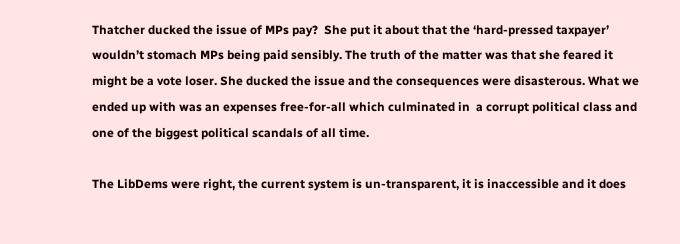Thatcher ducked the issue of MPs pay?  She put it about that the ‘hard-pressed taxpayer’ wouldn’t stomach MPs being paid sensibly. The truth of the matter was that she feared it might be a vote loser. She ducked the issue and the consequences were disasterous. What we ended up with was an expenses free-for-all which culminated in  a corrupt political class and one of the biggest political scandals of all time.

The LibDems were right, the current system is un-transparent, it is inaccessible and it does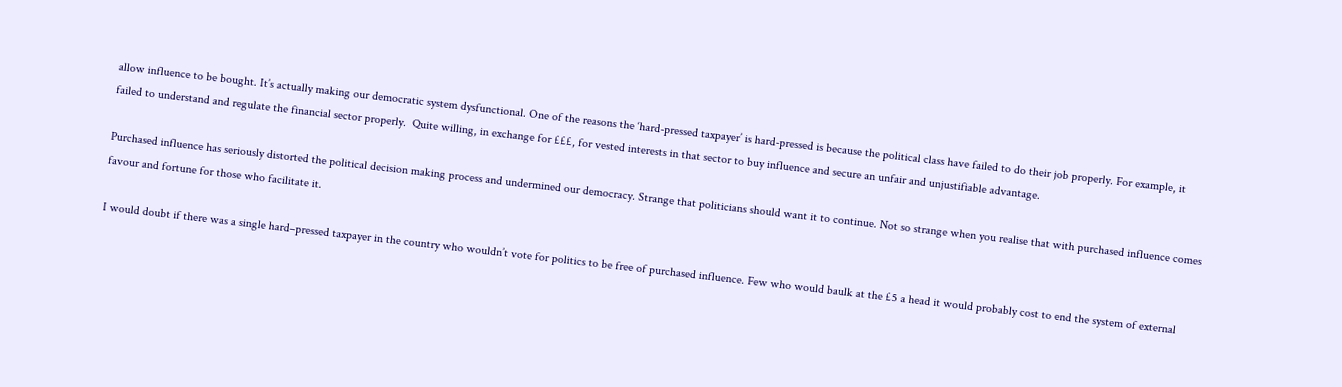allow influence to be bought. It’s actually making our democratic system dysfunctional. One of the reasons the ‘hard-pressed taxpayer’ is hard-pressed is because the political class have failed to do their job properly. For example, it failed to understand and regulate the financial sector properly.  Quite willing, in exchange for £££, for vested interests in that sector to buy influence and secure an unfair and unjustifiable advantage.

Purchased influence has seriously distorted the political decision making process and undermined our democracy. Strange that politicians should want it to continue. Not so strange when you realise that with purchased influence comes favour and fortune for those who facilitate it.

I would doubt if there was a single hard–pressed taxpayer in the country who wouldn’t vote for politics to be free of purchased influence. Few who would baulk at the £5 a head it would probably cost to end the system of external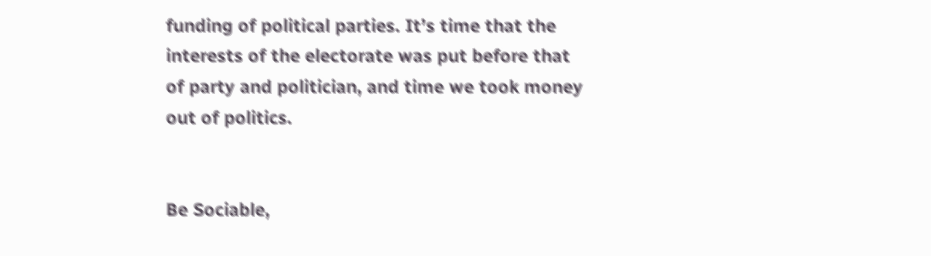funding of political parties. It’s time that the interests of the electorate was put before that of party and politician, and time we took money out of politics.


Be Sociable,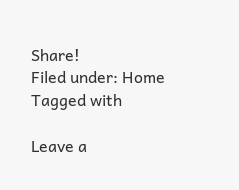Share!
Filed under: Home Tagged with

Leave a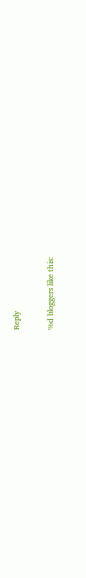Reply

%d bloggers like this: